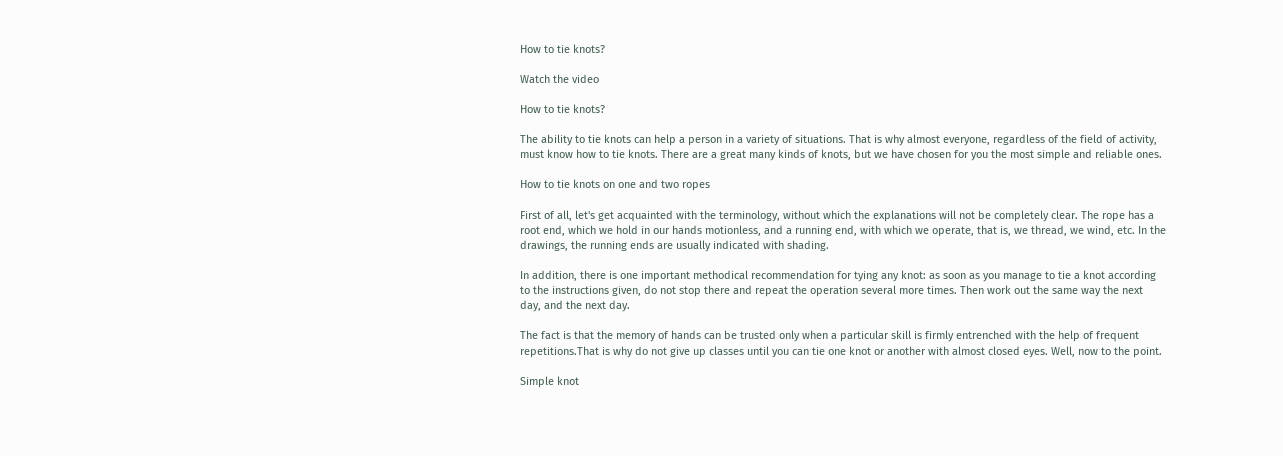How to tie knots?

Watch the video

How to tie knots?

The ability to tie knots can help a person in a variety of situations. That is why almost everyone, regardless of the field of activity, must know how to tie knots. There are a great many kinds of knots, but we have chosen for you the most simple and reliable ones.

How to tie knots on one and two ropes

First of all, let's get acquainted with the terminology, without which the explanations will not be completely clear. The rope has a root end, which we hold in our hands motionless, and a running end, with which we operate, that is, we thread, we wind, etc. In the drawings, the running ends are usually indicated with shading.

In addition, there is one important methodical recommendation for tying any knot: as soon as you manage to tie a knot according to the instructions given, do not stop there and repeat the operation several more times. Then work out the same way the next day, and the next day.

The fact is that the memory of hands can be trusted only when a particular skill is firmly entrenched with the help of frequent repetitions.That is why do not give up classes until you can tie one knot or another with almost closed eyes. Well, now to the point.

Simple knot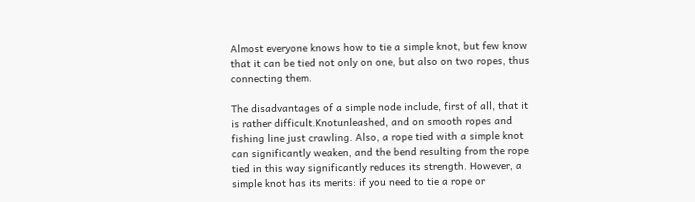Almost everyone knows how to tie a simple knot, but few know that it can be tied not only on one, but also on two ropes, thus connecting them.

The disadvantages of a simple node include, first of all, that it is rather difficult.Knotunleashed, and on smooth ropes and fishing line just crawling. Also, a rope tied with a simple knot can significantly weaken, and the bend resulting from the rope tied in this way significantly reduces its strength. However, a simple knot has its merits: if you need to tie a rope or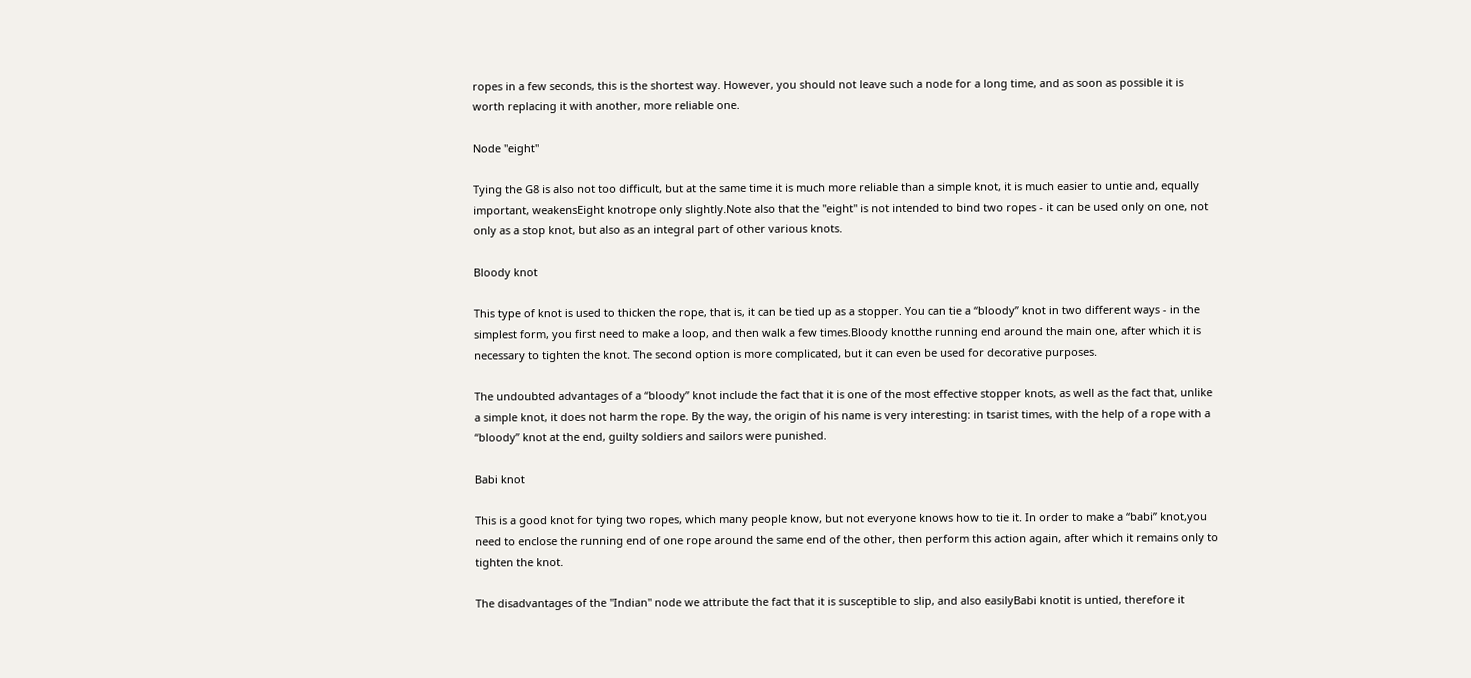ropes in a few seconds, this is the shortest way. However, you should not leave such a node for a long time, and as soon as possible it is worth replacing it with another, more reliable one.

Node "eight"

Tying the G8 is also not too difficult, but at the same time it is much more reliable than a simple knot, it is much easier to untie and, equally important, weakensEight knotrope only slightly.Note also that the "eight" is not intended to bind two ropes - it can be used only on one, not only as a stop knot, but also as an integral part of other various knots.

Bloody knot

This type of knot is used to thicken the rope, that is, it can be tied up as a stopper. You can tie a “bloody” knot in two different ways - in the simplest form, you first need to make a loop, and then walk a few times.Bloody knotthe running end around the main one, after which it is necessary to tighten the knot. The second option is more complicated, but it can even be used for decorative purposes.

The undoubted advantages of a “bloody” knot include the fact that it is one of the most effective stopper knots, as well as the fact that, unlike a simple knot, it does not harm the rope. By the way, the origin of his name is very interesting: in tsarist times, with the help of a rope with a “bloody” knot at the end, guilty soldiers and sailors were punished.

Babi knot

This is a good knot for tying two ropes, which many people know, but not everyone knows how to tie it. In order to make a “babi” knot,you need to enclose the running end of one rope around the same end of the other, then perform this action again, after which it remains only to tighten the knot.

The disadvantages of the "Indian" node we attribute the fact that it is susceptible to slip, and also easilyBabi knotit is untied, therefore it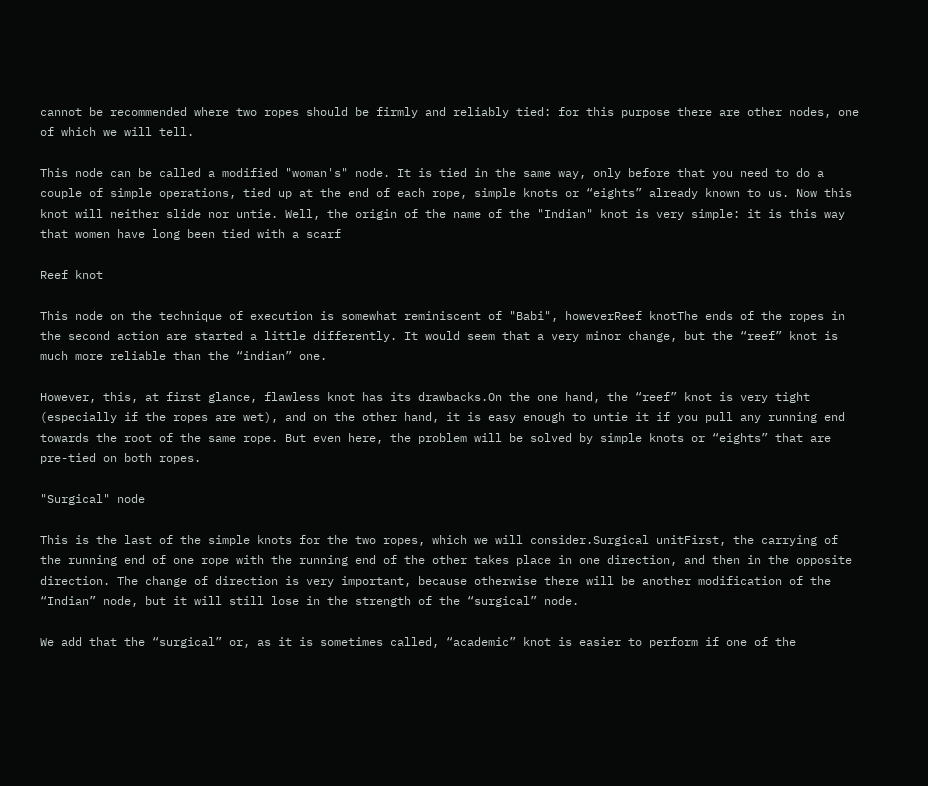cannot be recommended where two ropes should be firmly and reliably tied: for this purpose there are other nodes, one of which we will tell.

This node can be called a modified "woman's" node. It is tied in the same way, only before that you need to do a couple of simple operations, tied up at the end of each rope, simple knots or “eights” already known to us. Now this knot will neither slide nor untie. Well, the origin of the name of the "Indian" knot is very simple: it is this way that women have long been tied with a scarf

Reef knot

This node on the technique of execution is somewhat reminiscent of "Babi", howeverReef knotThe ends of the ropes in the second action are started a little differently. It would seem that a very minor change, but the “reef” knot is much more reliable than the “indian” one.

However, this, at first glance, flawless knot has its drawbacks.On the one hand, the “reef” knot is very tight (especially if the ropes are wet), and on the other hand, it is easy enough to untie it if you pull any running end towards the root of the same rope. But even here, the problem will be solved by simple knots or “eights” that are pre-tied on both ropes.

"Surgical" node

This is the last of the simple knots for the two ropes, which we will consider.Surgical unitFirst, the carrying of the running end of one rope with the running end of the other takes place in one direction, and then in the opposite direction. The change of direction is very important, because otherwise there will be another modification of the “Indian” node, but it will still lose in the strength of the “surgical” node.

We add that the “surgical” or, as it is sometimes called, “academic” knot is easier to perform if one of the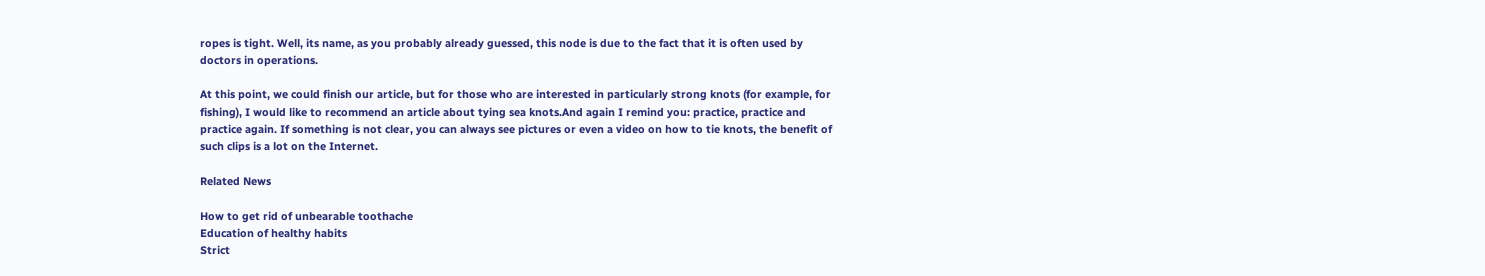ropes is tight. Well, its name, as you probably already guessed, this node is due to the fact that it is often used by doctors in operations.

At this point, we could finish our article, but for those who are interested in particularly strong knots (for example, for fishing), I would like to recommend an article about tying sea knots.And again I remind you: practice, practice and practice again. If something is not clear, you can always see pictures or even a video on how to tie knots, the benefit of such clips is a lot on the Internet.

Related News

How to get rid of unbearable toothache
Education of healthy habits
Strict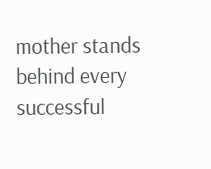mother stands behind every successful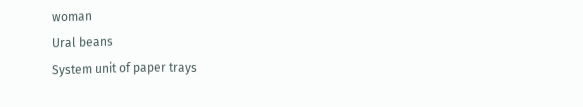woman
Ural beans
System unit of paper trays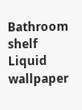Bathroom shelf
Liquid wallpaper